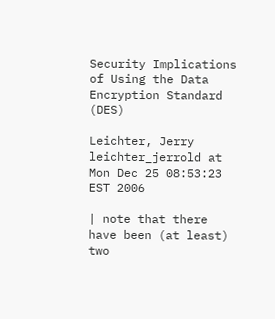Security Implications of Using the Data Encryption Standard (DES)

Leichter, Jerry leichter_jerrold at
Mon Dec 25 08:53:23 EST 2006

| note that there have been (at least) two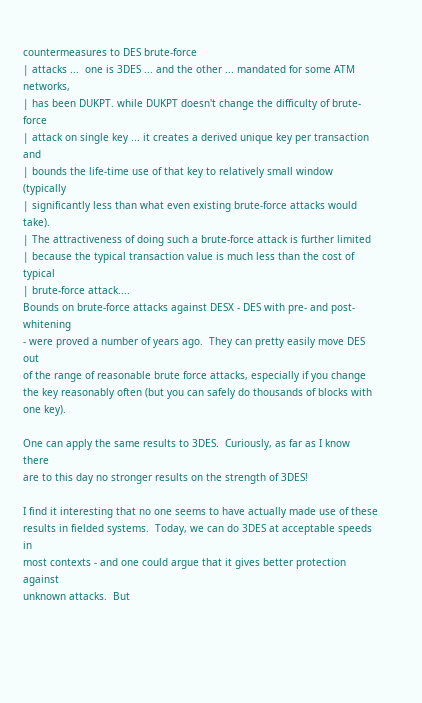countermeasures to DES brute-force
| attacks ...  one is 3DES ... and the other ... mandated for some ATM networks,
| has been DUKPT. while DUKPT doesn't change the difficulty of brute-force
| attack on single key ... it creates a derived unique key per transaction and
| bounds the life-time use of that key to relatively small window (typically
| significantly less than what even existing brute-force attacks would take).
| The attractiveness of doing such a brute-force attack is further limited
| because the typical transaction value is much less than the cost of typical
| brute-force attack....
Bounds on brute-force attacks against DESX - DES with pre- and post-whitening
- were proved a number of years ago.  They can pretty easily move DES out
of the range of reasonable brute force attacks, especially if you change
the key reasonably often (but you can safely do thousands of blocks with
one key).

One can apply the same results to 3DES.  Curiously, as far as I know there
are to this day no stronger results on the strength of 3DES!

I find it interesting that no one seems to have actually made use of these
results in fielded systems.  Today, we can do 3DES at acceptable speeds in
most contexts - and one could argue that it gives better protection against
unknown attacks.  But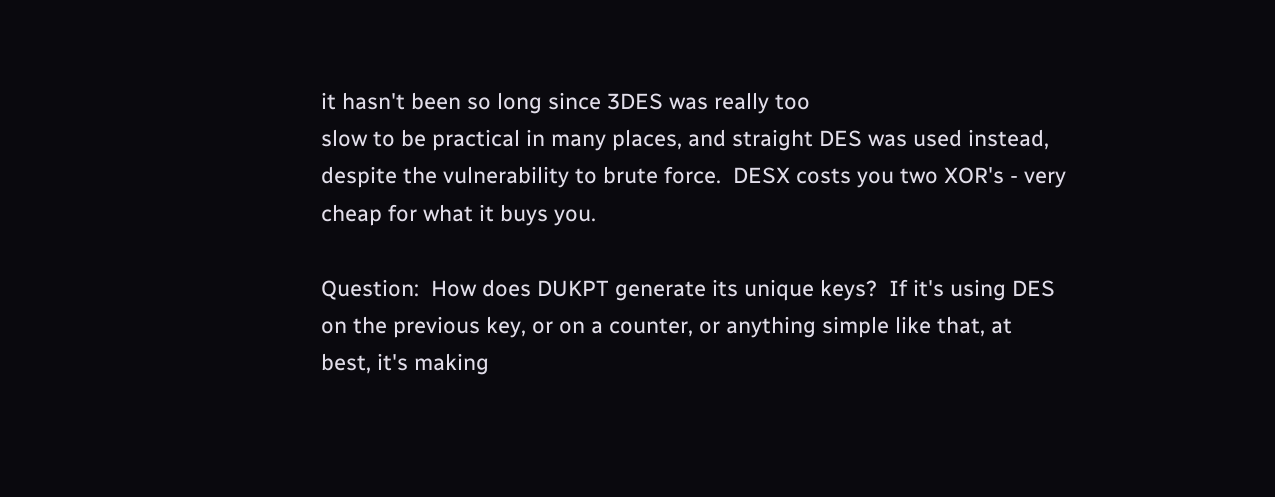it hasn't been so long since 3DES was really too
slow to be practical in many places, and straight DES was used instead,
despite the vulnerability to brute force.  DESX costs you two XOR's - very
cheap for what it buys you.

Question:  How does DUKPT generate its unique keys?  If it's using DES
on the previous key, or on a counter, or anything simple like that, at
best, it's making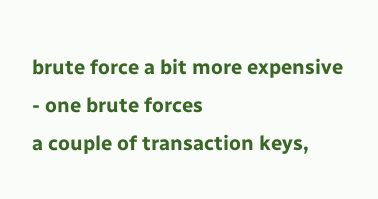brute force a bit more expensive - one brute forces
a couple of transaction keys,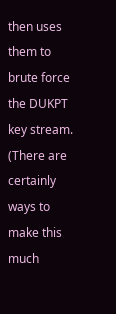then uses them to brute force the DUKPT
key stream.  (There are certainly ways to make this much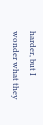harder, but I
wonder what they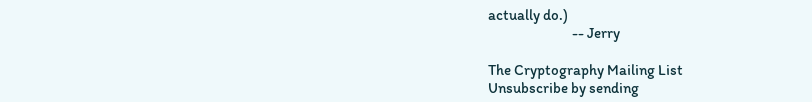actually do.)
                            -- Jerry

The Cryptography Mailing List
Unsubscribe by sending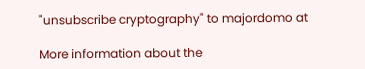"unsubscribe cryptography" to majordomo at

More information about the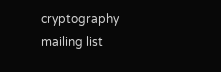cryptography mailing list